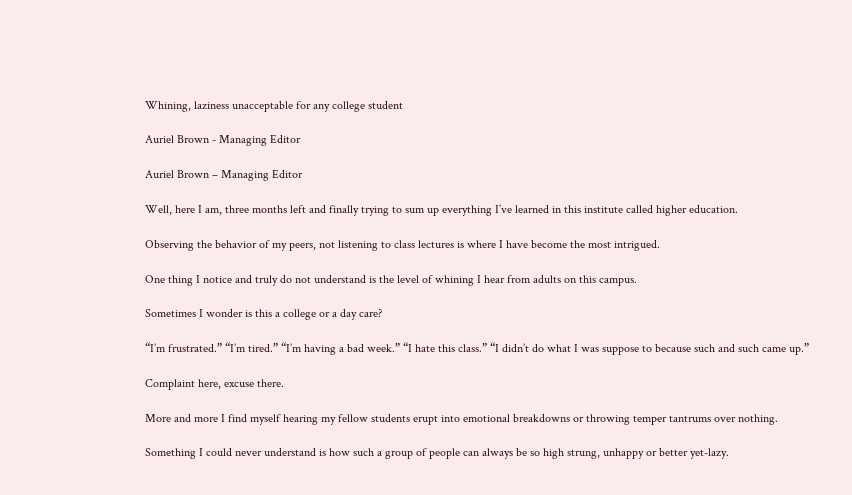Whining, laziness unacceptable for any college student

Auriel Brown - Managing Editor

Auriel Brown – Managing Editor

Well, here I am, three months left and finally trying to sum up everything I’ve learned in this institute called higher education.

Observing the behavior of my peers, not listening to class lectures is where I have become the most intrigued.

One thing I notice and truly do not understand is the level of whining I hear from adults on this campus.

Sometimes I wonder is this a college or a day care?

“I’m frustrated.” “I’m tired.” “I’m having a bad week.” “I hate this class.” “I didn’t do what I was suppose to because such and such came up.”

Complaint here, excuse there.

More and more I find myself hearing my fellow students erupt into emotional breakdowns or throwing temper tantrums over nothing.

Something I could never understand is how such a group of people can always be so high strung, unhappy or better yet-lazy.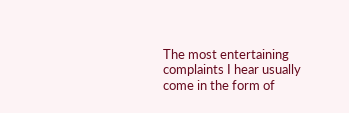The most entertaining complaints I hear usually come in the form of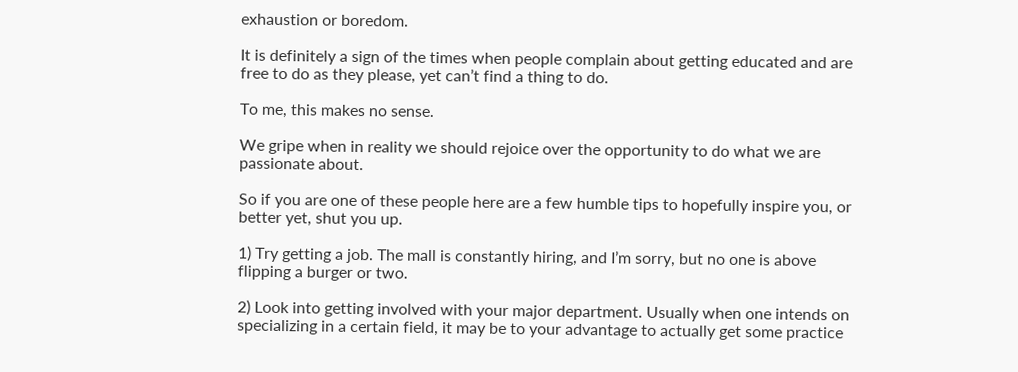exhaustion or boredom.

It is definitely a sign of the times when people complain about getting educated and are free to do as they please, yet can’t find a thing to do.

To me, this makes no sense.

We gripe when in reality we should rejoice over the opportunity to do what we are passionate about.

So if you are one of these people here are a few humble tips to hopefully inspire you, or better yet, shut you up.

1) Try getting a job. The mall is constantly hiring, and I’m sorry, but no one is above flipping a burger or two.

2) Look into getting involved with your major department. Usually when one intends on specializing in a certain field, it may be to your advantage to actually get some practice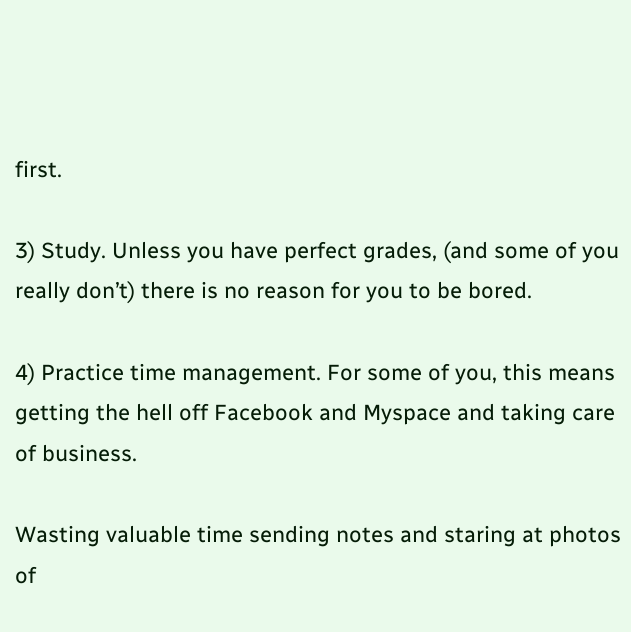first.

3) Study. Unless you have perfect grades, (and some of you really don’t) there is no reason for you to be bored.

4) Practice time management. For some of you, this means getting the hell off Facebook and Myspace and taking care of business.

Wasting valuable time sending notes and staring at photos of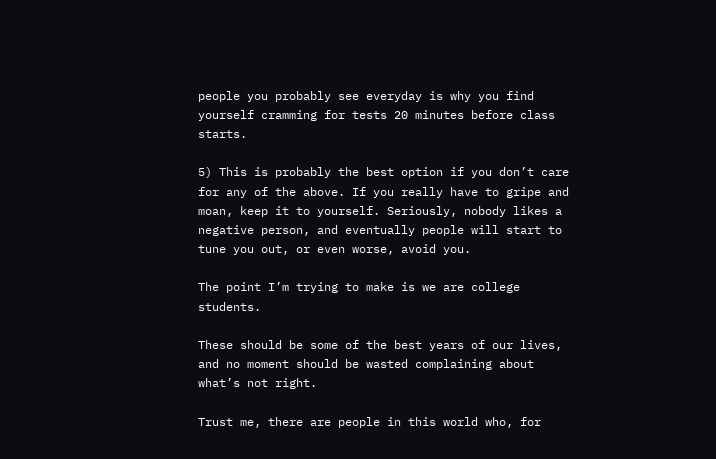people you probably see everyday is why you find yourself cramming for tests 20 minutes before class starts.

5) This is probably the best option if you don’t care for any of the above. If you really have to gripe and moan, keep it to yourself. Seriously, nobody likes a negative person, and eventually people will start to tune you out, or even worse, avoid you.

The point I’m trying to make is we are college students.

These should be some of the best years of our lives, and no moment should be wasted complaining about what’s not right.

Trust me, there are people in this world who, for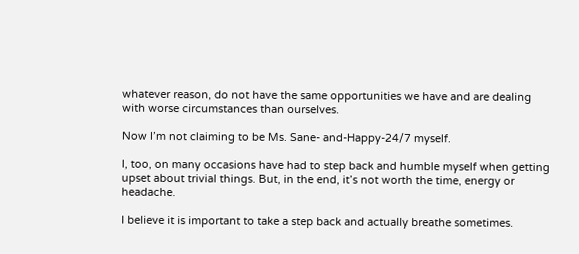whatever reason, do not have the same opportunities we have and are dealing with worse circumstances than ourselves.

Now I’m not claiming to be Ms. Sane- and-Happy-24/7 myself.

I, too, on many occasions have had to step back and humble myself when getting upset about trivial things. But, in the end, it’s not worth the time, energy or headache.

I believe it is important to take a step back and actually breathe sometimes.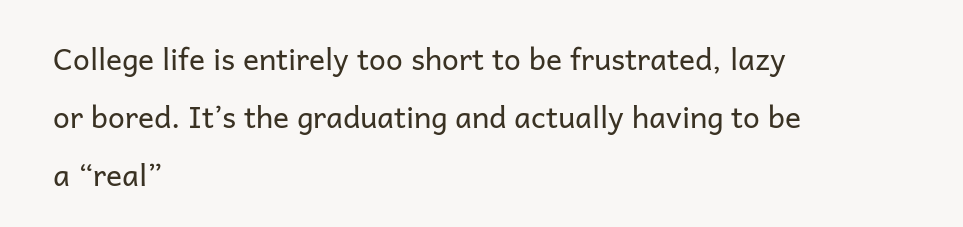College life is entirely too short to be frustrated, lazy or bored. It’s the graduating and actually having to be a “real”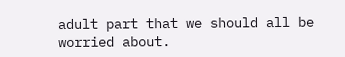adult part that we should all be worried about.